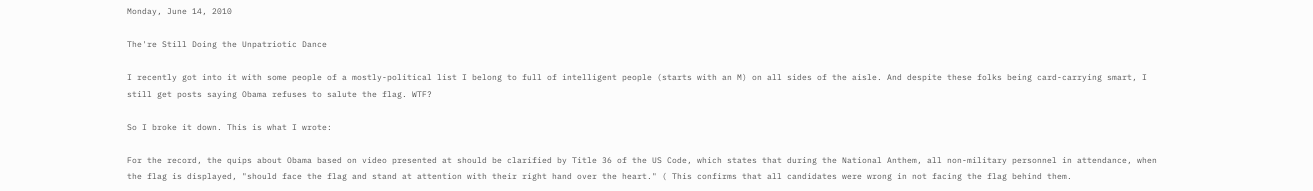Monday, June 14, 2010

The're Still Doing the Unpatriotic Dance

I recently got into it with some people of a mostly-political list I belong to full of intelligent people (starts with an M) on all sides of the aisle. And despite these folks being card-carrying smart, I still get posts saying Obama refuses to salute the flag. WTF?

So I broke it down. This is what I wrote:

For the record, the quips about Obama based on video presented at should be clarified by Title 36 of the US Code, which states that during the National Anthem, all non-military personnel in attendance, when the flag is displayed, "should face the flag and stand at attention with their right hand over the heart." ( This confirms that all candidates were wrong in not facing the flag behind them.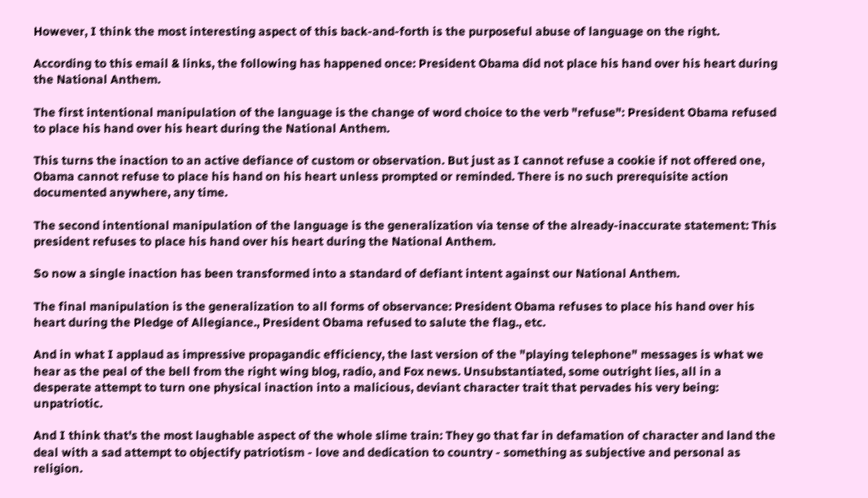However, I think the most interesting aspect of this back-and-forth is the purposeful abuse of language on the right.

According to this email & links, the following has happened once: President Obama did not place his hand over his heart during the National Anthem.

The first intentional manipulation of the language is the change of word choice to the verb "refuse": President Obama refused to place his hand over his heart during the National Anthem.

This turns the inaction to an active defiance of custom or observation. But just as I cannot refuse a cookie if not offered one, Obama cannot refuse to place his hand on his heart unless prompted or reminded. There is no such prerequisite action documented anywhere, any time.

The second intentional manipulation of the language is the generalization via tense of the already-inaccurate statement: This president refuses to place his hand over his heart during the National Anthem.

So now a single inaction has been transformed into a standard of defiant intent against our National Anthem.

The final manipulation is the generalization to all forms of observance: President Obama refuses to place his hand over his heart during the Pledge of Allegiance., President Obama refused to salute the flag., etc.

And in what I applaud as impressive propagandic efficiency, the last version of the "playing telephone" messages is what we hear as the peal of the bell from the right wing blog, radio, and Fox news. Unsubstantiated, some outright lies, all in a desperate attempt to turn one physical inaction into a malicious, deviant character trait that pervades his very being: unpatriotic.

And I think that's the most laughable aspect of the whole slime train: They go that far in defamation of character and land the deal with a sad attempt to objectify patriotism - love and dedication to country - something as subjective and personal as religion.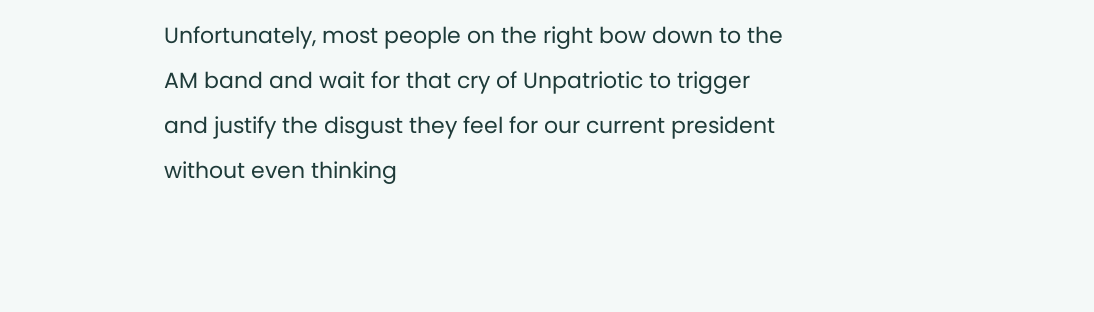Unfortunately, most people on the right bow down to the AM band and wait for that cry of Unpatriotic to trigger and justify the disgust they feel for our current president without even thinking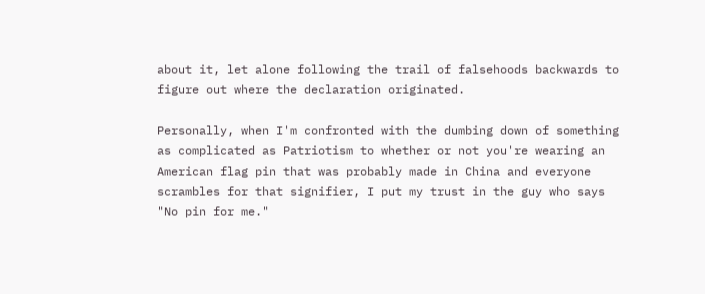about it, let alone following the trail of falsehoods backwards to figure out where the declaration originated.

Personally, when I'm confronted with the dumbing down of something as complicated as Patriotism to whether or not you're wearing an American flag pin that was probably made in China and everyone scrambles for that signifier, I put my trust in the guy who says "No pin for me."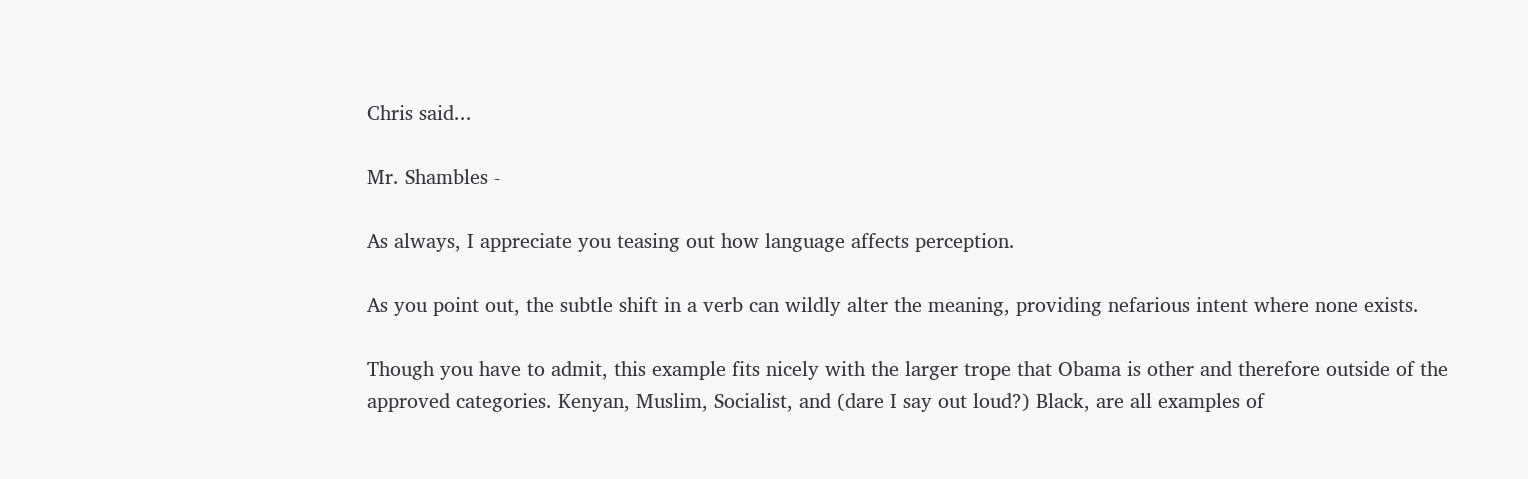Chris said...

Mr. Shambles -

As always, I appreciate you teasing out how language affects perception.

As you point out, the subtle shift in a verb can wildly alter the meaning, providing nefarious intent where none exists.

Though you have to admit, this example fits nicely with the larger trope that Obama is other and therefore outside of the approved categories. Kenyan, Muslim, Socialist, and (dare I say out loud?) Black, are all examples of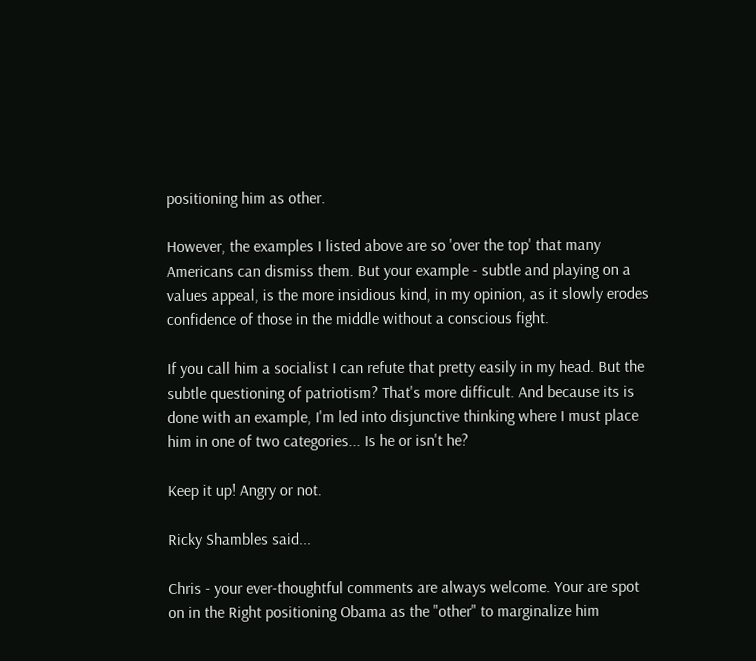positioning him as other.

However, the examples I listed above are so 'over the top' that many Americans can dismiss them. But your example - subtle and playing on a values appeal, is the more insidious kind, in my opinion, as it slowly erodes confidence of those in the middle without a conscious fight.

If you call him a socialist I can refute that pretty easily in my head. But the subtle questioning of patriotism? That's more difficult. And because its is done with an example, I'm led into disjunctive thinking where I must place him in one of two categories... Is he or isn't he?

Keep it up! Angry or not.

Ricky Shambles said...

Chris - your ever-thoughtful comments are always welcome. Your are spot on in the Right positioning Obama as the "other" to marginalize him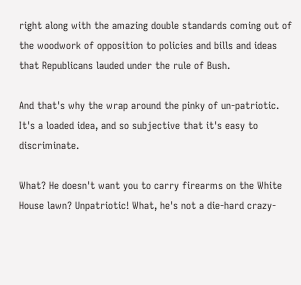right along with the amazing double standards coming out of the woodwork of opposition to policies and bills and ideas that Republicans lauded under the rule of Bush.

And that's why the wrap around the pinky of un-patriotic. It's a loaded idea, and so subjective that it's easy to discriminate.

What? He doesn't want you to carry firearms on the White House lawn? Unpatriotic! What, he's not a die-hard crazy-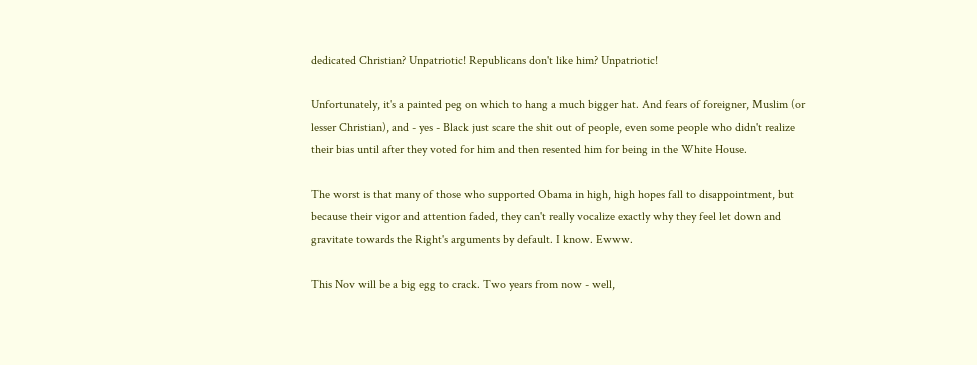dedicated Christian? Unpatriotic! Republicans don't like him? Unpatriotic!

Unfortunately, it's a painted peg on which to hang a much bigger hat. And fears of foreigner, Muslim (or lesser Christian), and - yes - Black just scare the shit out of people, even some people who didn't realize their bias until after they voted for him and then resented him for being in the White House.

The worst is that many of those who supported Obama in high, high hopes fall to disappointment, but because their vigor and attention faded, they can't really vocalize exactly why they feel let down and gravitate towards the Right's arguments by default. I know. Ewww.

This Nov will be a big egg to crack. Two years from now - well,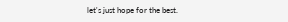let's just hope for the best.